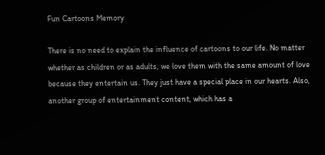Fun Cartoons Memory

There is no need to explain the influence of cartoons to our life. No matter whether as children or as adults, we love them with the same amount of love because they entertain us. They just have a special place in our hearts. Also, another group of entertainment content, which has a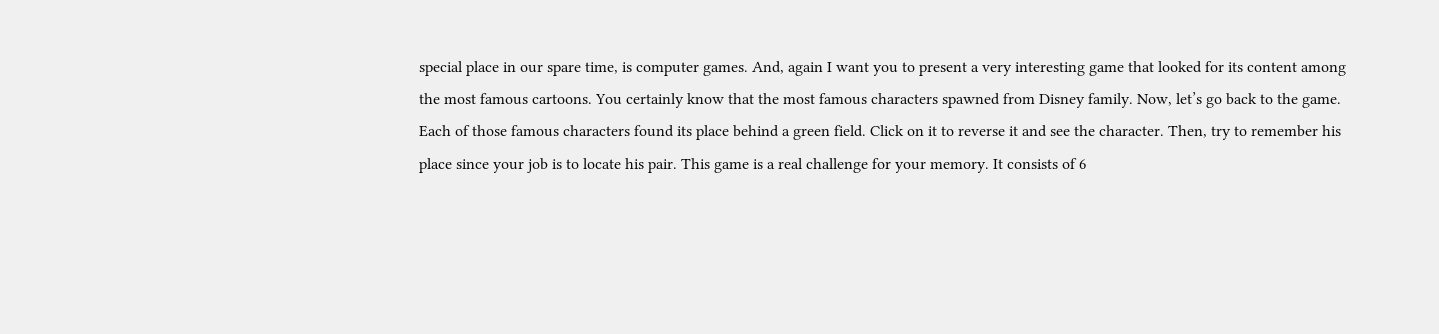special place in our spare time, is computer games. And, again I want you to present a very interesting game that looked for its content among the most famous cartoons. You certainly know that the most famous characters spawned from Disney family. Now, let’s go back to the game. Each of those famous characters found its place behind a green field. Click on it to reverse it and see the character. Then, try to remember his place since your job is to locate his pair. This game is a real challenge for your memory. It consists of 6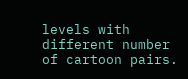levels with different number of cartoon pairs.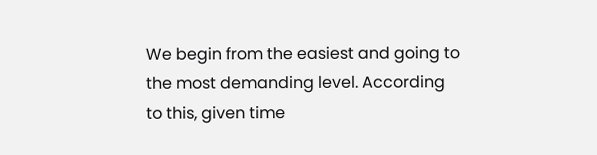We begin from the easiest and going to the most demanding level. According to this, given time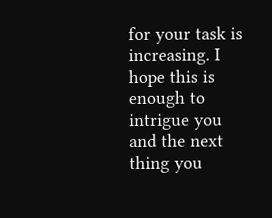for your task is increasing. I hope this is enough to intrigue you and the next thing you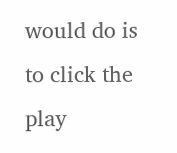would do is to click the play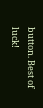button. Best of luck!